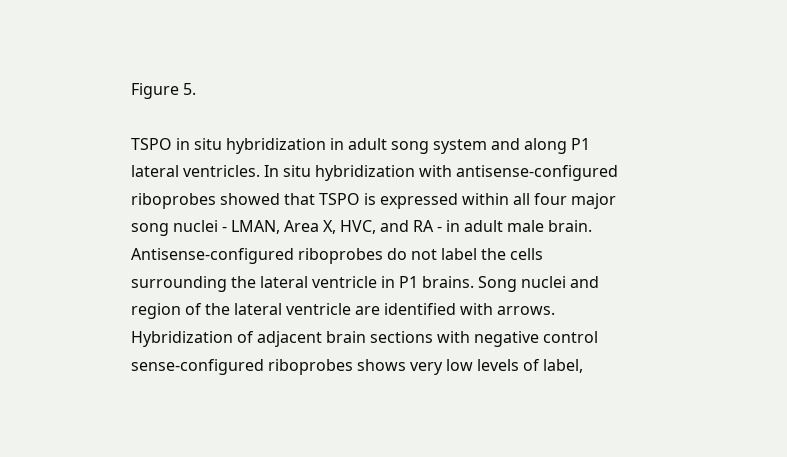Figure 5.

TSPO in situ hybridization in adult song system and along P1 lateral ventricles. In situ hybridization with antisense-configured riboprobes showed that TSPO is expressed within all four major song nuclei - LMAN, Area X, HVC, and RA - in adult male brain. Antisense-configured riboprobes do not label the cells surrounding the lateral ventricle in P1 brains. Song nuclei and region of the lateral ventricle are identified with arrows. Hybridization of adjacent brain sections with negative control sense-configured riboprobes shows very low levels of label,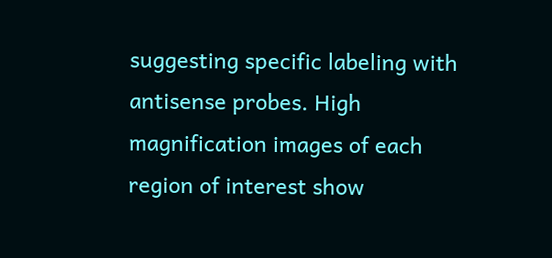suggesting specific labeling with antisense probes. High magnification images of each region of interest show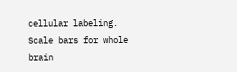cellular labeling. Scale bars for whole brain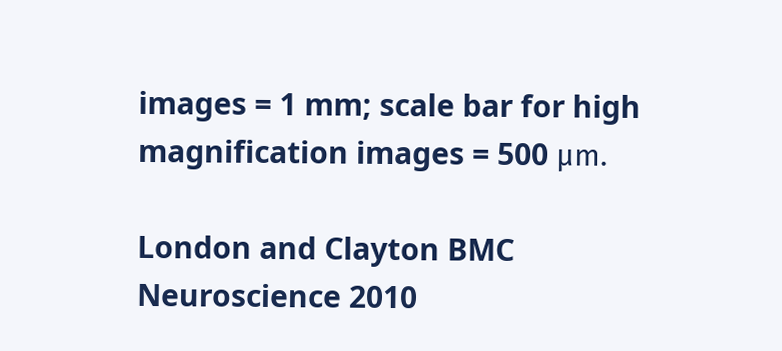images = 1 mm; scale bar for high magnification images = 500 μm.

London and Clayton BMC Neuroscience 2010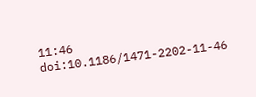11:46   doi:10.1186/1471-2202-11-46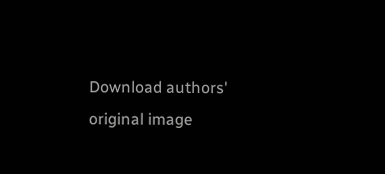Download authors' original image